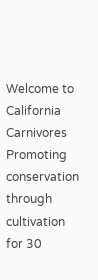Welcome to California Carnivores
Promoting conservation through cultivation for 30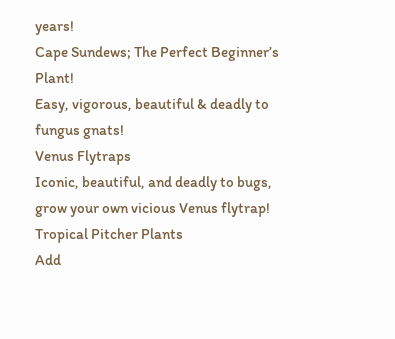years!
Cape Sundews; The Perfect Beginner’s Plant!
Easy, vigorous, beautiful & deadly to fungus gnats!
Venus Flytraps
Iconic, beautiful, and deadly to bugs, grow your own vicious Venus flytrap!
Tropical Pitcher Plants
Add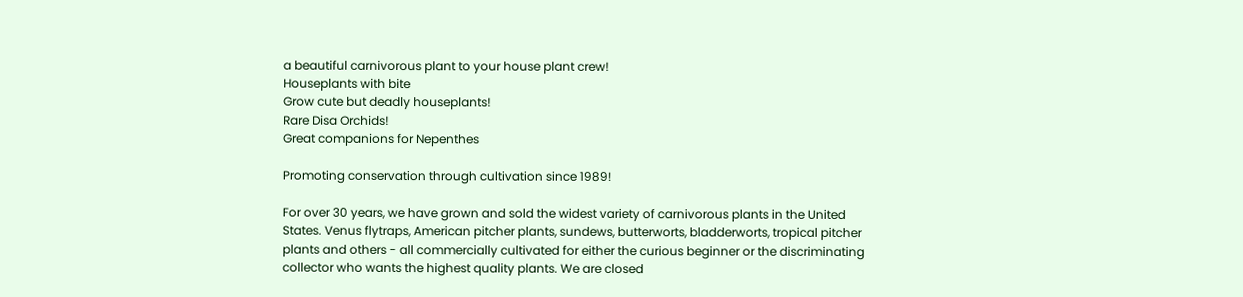a beautiful carnivorous plant to your house plant crew!
Houseplants with bite
Grow cute but deadly houseplants!
Rare Disa Orchids!
Great companions for Nepenthes

Promoting conservation through cultivation since 1989!

For over 30 years, we have grown and sold the widest variety of carnivorous plants in the United States. Venus flytraps, American pitcher plants, sundews, butterworts, bladderworts, tropical pitcher plants and others - all commercially cultivated for either the curious beginner or the discriminating collector who wants the highest quality plants. We are closed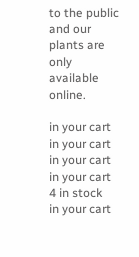to the public and our plants are only available online.

in your cart
in your cart
in your cart
in your cart
4 in stock
in your cart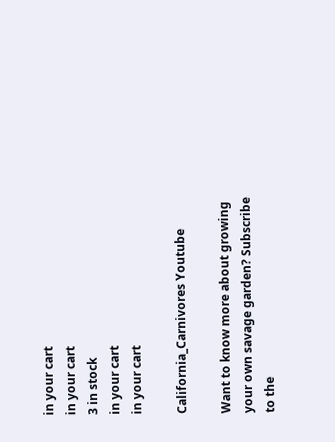in your cart
in your cart
3 in stock
in your cart
in your cart

California_Carnivores Youtube

Want to know more about growing your own savage garden? Subscribe to the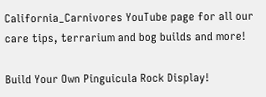California_Carnivores YouTube page for all our care tips, terrarium and bog builds and more!

Build Your Own Pinguicula Rock Display!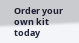Order your own kit today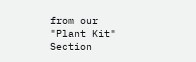from our "Plant Kit" Section